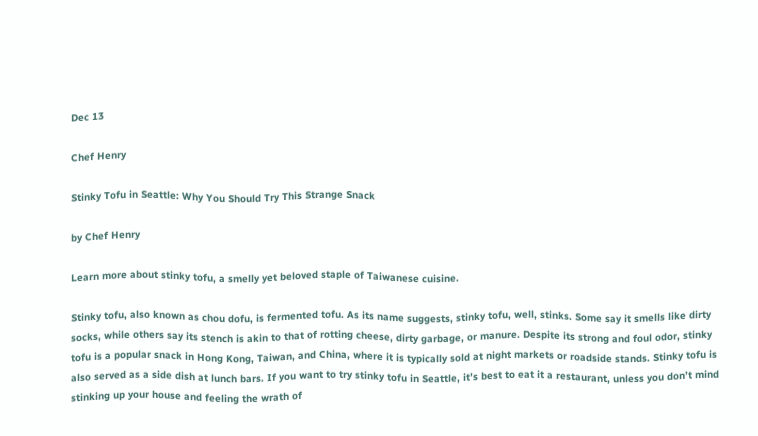Dec 13

Chef Henry

Stinky Tofu in Seattle: Why You Should Try This Strange Snack

by Chef Henry

Learn more about stinky tofu, a smelly yet beloved staple of Taiwanese cuisine.

Stinky tofu, also known as chou dofu, is fermented tofu. As its name suggests, stinky tofu, well, stinks. Some say it smells like dirty socks, while others say its stench is akin to that of rotting cheese, dirty garbage, or manure. Despite its strong and foul odor, stinky tofu is a popular snack in Hong Kong, Taiwan, and China, where it is typically sold at night markets or roadside stands. Stinky tofu is also served as a side dish at lunch bars. If you want to try stinky tofu in Seattle, it’s best to eat it a restaurant, unless you don’t mind stinking up your house and feeling the wrath of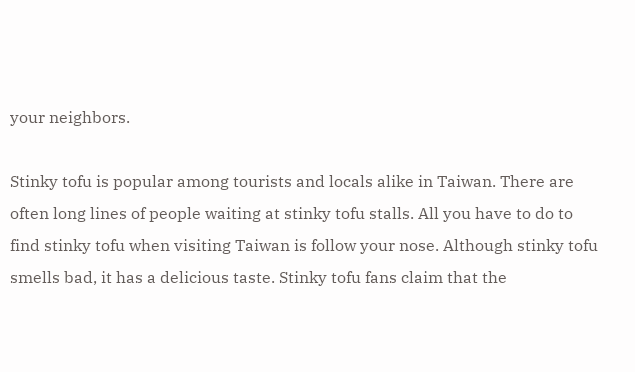your neighbors.

Stinky tofu is popular among tourists and locals alike in Taiwan. There are often long lines of people waiting at stinky tofu stalls. All you have to do to find stinky tofu when visiting Taiwan is follow your nose. Although stinky tofu smells bad, it has a delicious taste. Stinky tofu fans claim that the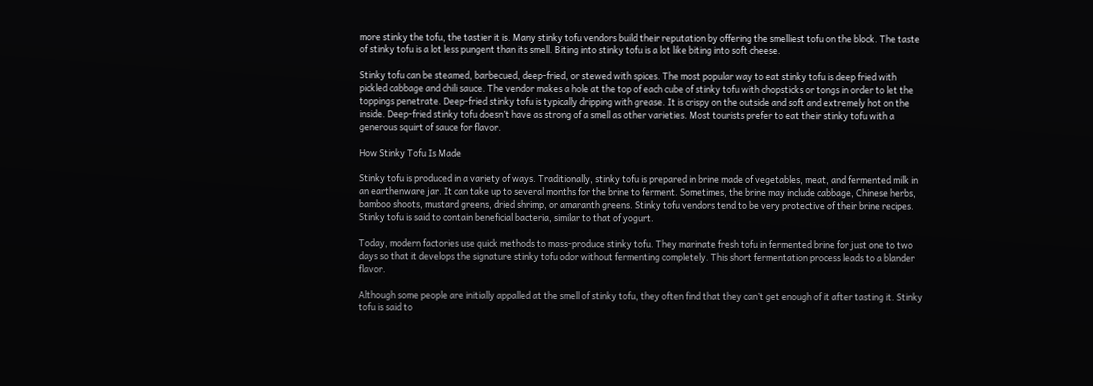more stinky the tofu, the tastier it is. Many stinky tofu vendors build their reputation by offering the smelliest tofu on the block. The taste of stinky tofu is a lot less pungent than its smell. Biting into stinky tofu is a lot like biting into soft cheese.

Stinky tofu can be steamed, barbecued, deep-fried, or stewed with spices. The most popular way to eat stinky tofu is deep fried with pickled cabbage and chili sauce. The vendor makes a hole at the top of each cube of stinky tofu with chopsticks or tongs in order to let the toppings penetrate. Deep-fried stinky tofu is typically dripping with grease. It is crispy on the outside and soft and extremely hot on the inside. Deep-fried stinky tofu doesn’t have as strong of a smell as other varieties. Most tourists prefer to eat their stinky tofu with a generous squirt of sauce for flavor.

How Stinky Tofu Is Made

Stinky tofu is produced in a variety of ways. Traditionally, stinky tofu is prepared in brine made of vegetables, meat, and fermented milk in an earthenware jar. It can take up to several months for the brine to ferment. Sometimes, the brine may include cabbage, Chinese herbs, bamboo shoots, mustard greens, dried shrimp, or amaranth greens. Stinky tofu vendors tend to be very protective of their brine recipes. Stinky tofu is said to contain beneficial bacteria, similar to that of yogurt.

Today, modern factories use quick methods to mass-produce stinky tofu. They marinate fresh tofu in fermented brine for just one to two days so that it develops the signature stinky tofu odor without fermenting completely. This short fermentation process leads to a blander flavor.

Although some people are initially appalled at the smell of stinky tofu, they often find that they can’t get enough of it after tasting it. Stinky tofu is said to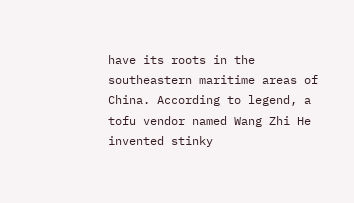have its roots in the southeastern maritime areas of China. According to legend, a tofu vendor named Wang Zhi He invented stinky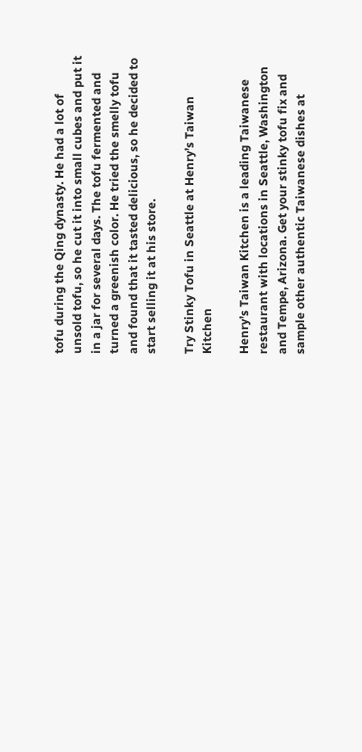tofu during the Qing dynasty. He had a lot of unsold tofu, so he cut it into small cubes and put it in a jar for several days. The tofu fermented and turned a greenish color. He tried the smelly tofu and found that it tasted delicious, so he decided to start selling it at his store.

Try Stinky Tofu in Seattle at Henry’s Taiwan Kitchen

Henry’s Taiwan Kitchen is a leading Taiwanese restaurant with locations in Seattle, Washington and Tempe, Arizona. Get your stinky tofu fix and sample other authentic Taiwanese dishes at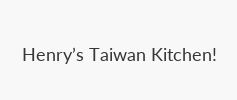Henry’s Taiwan Kitchen!